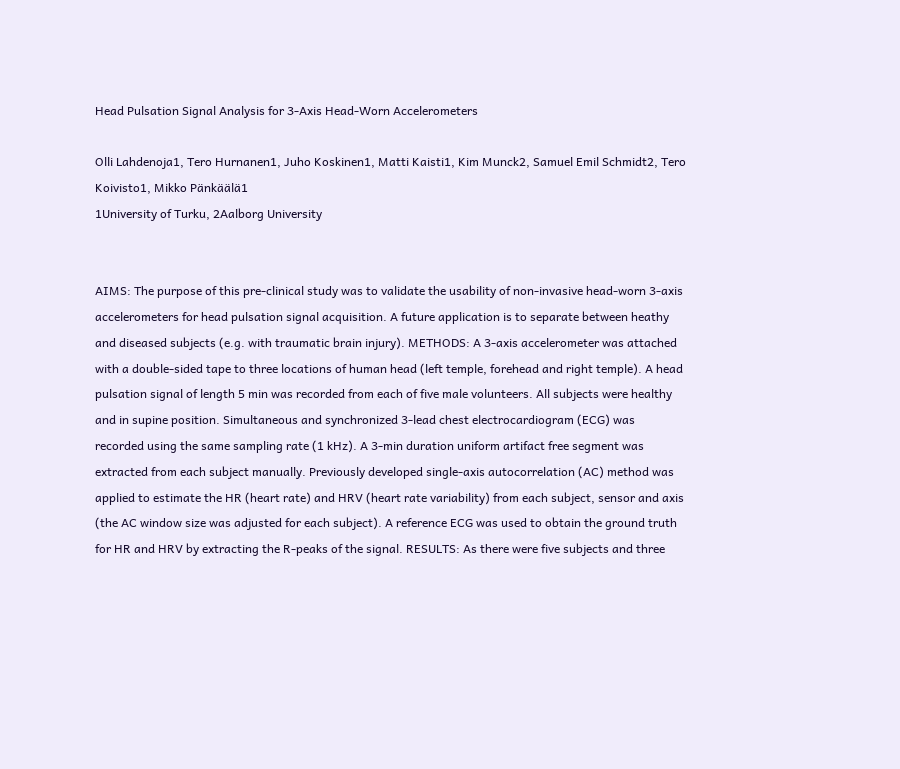Head Pulsation Signal Analysis for 3-Axis Head-Worn Accelerometers

Olli Lahdenoja1, Tero Hurnanen1, Juho Koskinen1, Matti Kaisti1, Kim Munck2, Samuel Emil Schmidt2, Tero Koivisto1, Mikko Pänkäälä1
1University of Turku, 2Aalborg University


AIMS: The purpose of this pre-clinical study was to validate the usability of non-invasive head-worn 3-axis accelerometers for head pulsation signal acquisition. A future application is to separate between heathy and diseased subjects (e.g. with traumatic brain injury). METHODS: A 3-axis accelerometer was attached with a double-sided tape to three locations of human head (left temple, forehead and right temple). A head pulsation signal of length 5 min was recorded from each of five male volunteers. All subjects were healthy and in supine position. Simultaneous and synchronized 3-lead chest electrocardiogram (ECG) was recorded using the same sampling rate (1 kHz). A 3-min duration uniform artifact free segment was extracted from each subject manually. Previously developed single-axis autocorrelation (AC) method was applied to estimate the HR (heart rate) and HRV (heart rate variability) from each subject, sensor and axis (the AC window size was adjusted for each subject). A reference ECG was used to obtain the ground truth for HR and HRV by extracting the R-peaks of the signal. RESULTS: As there were five subjects and three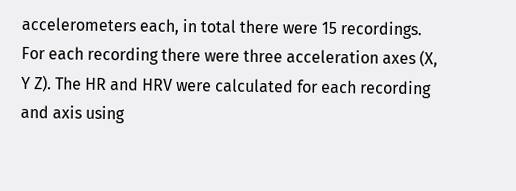accelerometers each, in total there were 15 recordings. For each recording there were three acceleration axes (X, Y Z). The HR and HRV were calculated for each recording and axis using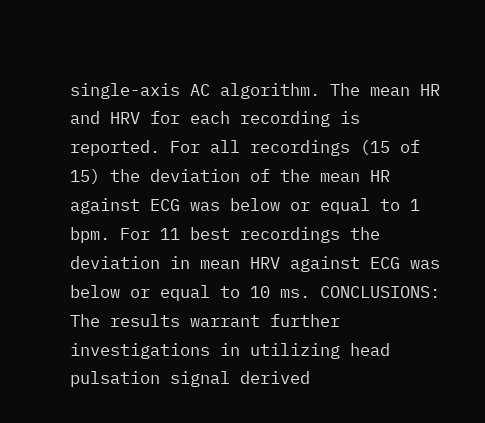single-axis AC algorithm. The mean HR and HRV for each recording is reported. For all recordings (15 of 15) the deviation of the mean HR against ECG was below or equal to 1 bpm. For 11 best recordings the deviation in mean HRV against ECG was below or equal to 10 ms. CONCLUSIONS: The results warrant further investigations in utilizing head pulsation signal derived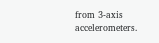from 3-axis accelerometers.